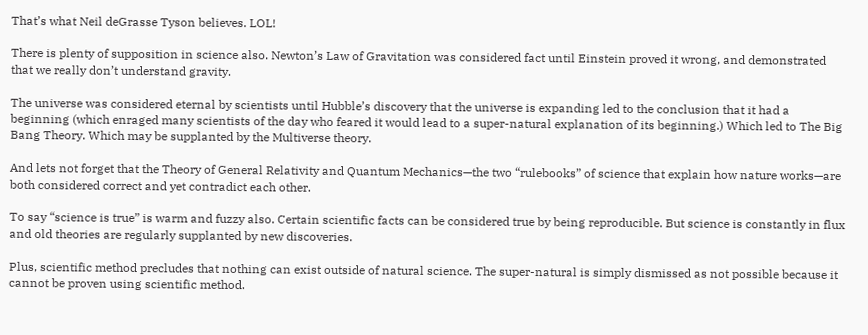That’s what Neil deGrasse Tyson believes. LOL!

There is plenty of supposition in science also. Newton’s Law of Gravitation was considered fact until Einstein proved it wrong, and demonstrated that we really don’t understand gravity.

The universe was considered eternal by scientists until Hubble’s discovery that the universe is expanding led to the conclusion that it had a beginning (which enraged many scientists of the day who feared it would lead to a super-natural explanation of its beginning.) Which led to The Big Bang Theory. Which may be supplanted by the Multiverse theory.

And lets not forget that the Theory of General Relativity and Quantum Mechanics—the two “rulebooks” of science that explain how nature works—are both considered correct and yet contradict each other.

To say “science is true” is warm and fuzzy also. Certain scientific facts can be considered true by being reproducible. But science is constantly in flux and old theories are regularly supplanted by new discoveries.

Plus, scientific method precludes that nothing can exist outside of natural science. The super-natural is simply dismissed as not possible because it cannot be proven using scientific method.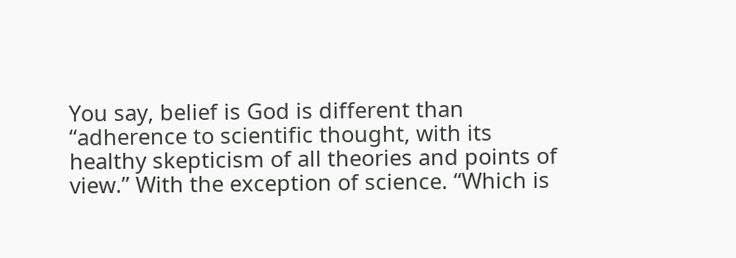You say, belief is God is different than “adherence to scientific thought, with its healthy skepticism of all theories and points of view.” With the exception of science. “Which is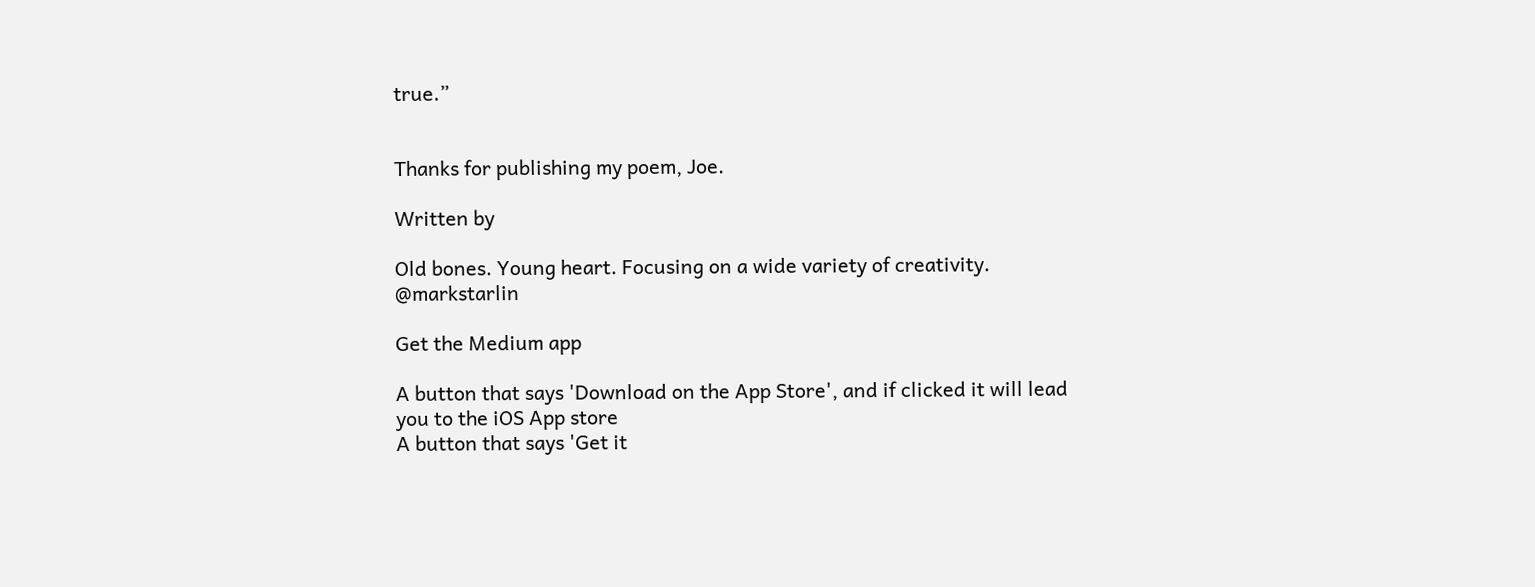true.”


Thanks for publishing my poem, Joe.

Written by

Old bones. Young heart. Focusing on a wide variety of creativity. @markstarlin

Get the Medium app

A button that says 'Download on the App Store', and if clicked it will lead you to the iOS App store
A button that says 'Get it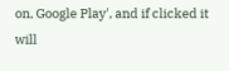on, Google Play', and if clicked it will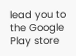lead you to the Google Play store